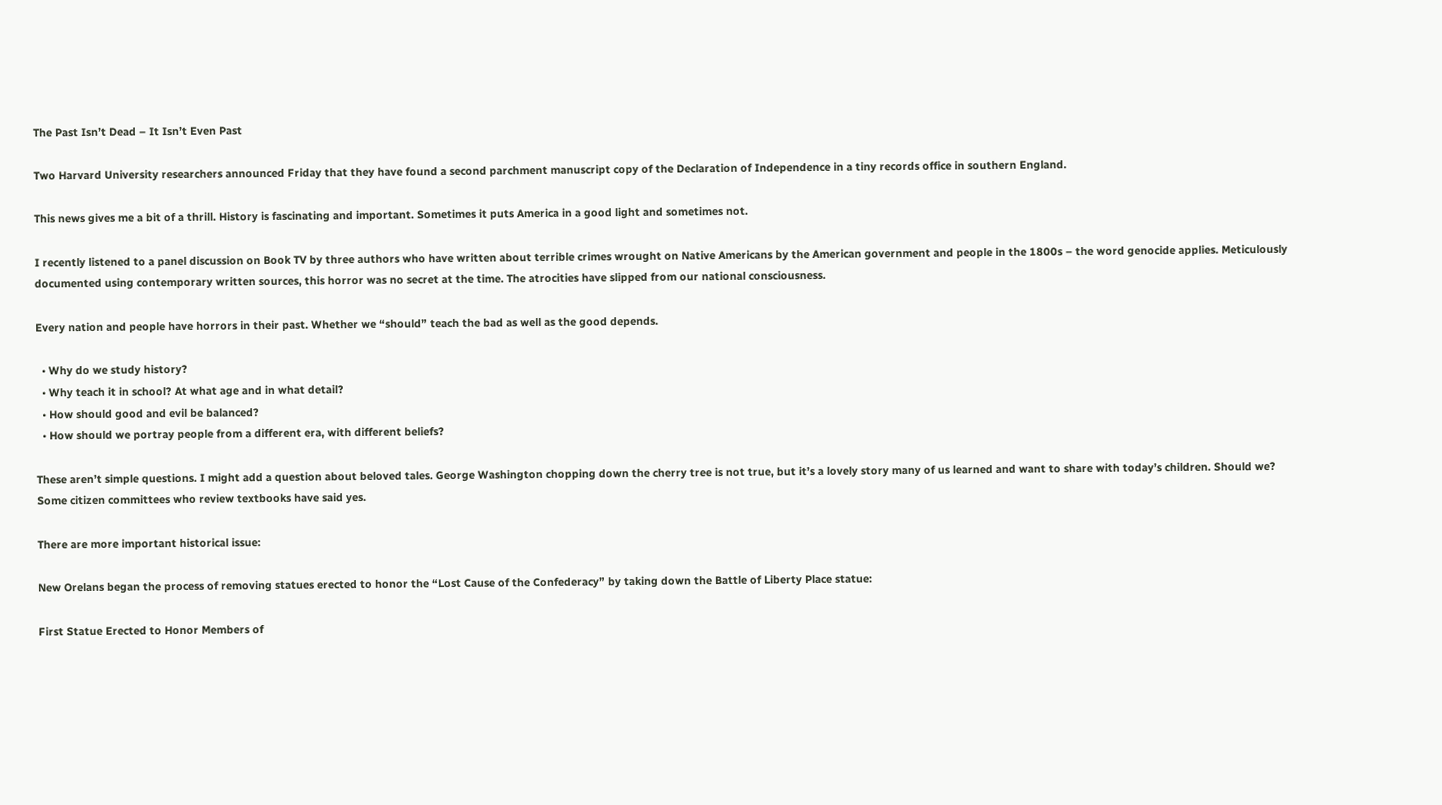The Past Isn’t Dead – It Isn’t Even Past

Two Harvard University researchers announced Friday that they have found a second parchment manuscript copy of the Declaration of Independence in a tiny records office in southern England.

This news gives me a bit of a thrill. History is fascinating and important. Sometimes it puts America in a good light and sometimes not.

I recently listened to a panel discussion on Book TV by three authors who have written about terrible crimes wrought on Native Americans by the American government and people in the 1800s – the word genocide applies. Meticulously documented using contemporary written sources, this horror was no secret at the time. The atrocities have slipped from our national consciousness.

Every nation and people have horrors in their past. Whether we “should” teach the bad as well as the good depends.

  • Why do we study history?
  • Why teach it in school? At what age and in what detail?
  • How should good and evil be balanced?
  • How should we portray people from a different era, with different beliefs?

These aren’t simple questions. I might add a question about beloved tales. George Washington chopping down the cherry tree is not true, but it’s a lovely story many of us learned and want to share with today’s children. Should we? Some citizen committees who review textbooks have said yes.

There are more important historical issue:

New Orelans began the process of removing statues erected to honor the “Lost Cause of the Confederacy” by taking down the Battle of Liberty Place statue:

First Statue Erected to Honor Members of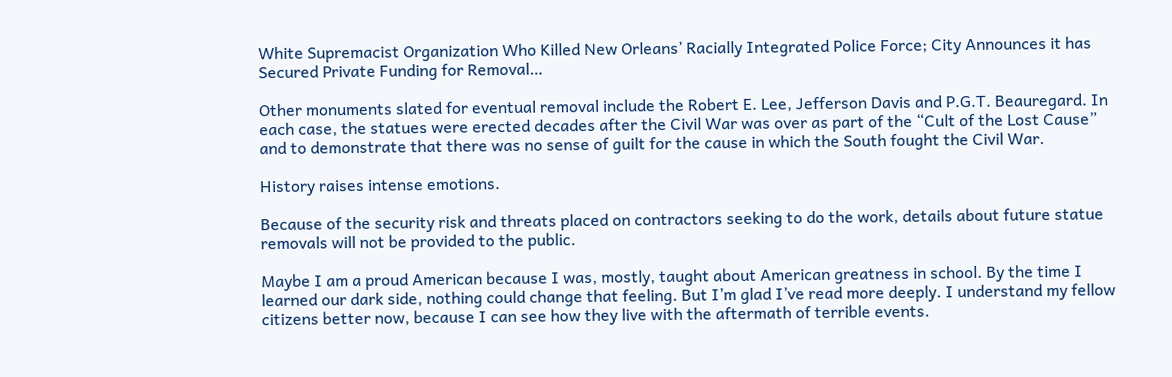White Supremacist Organization Who Killed New Orleans’ Racially Integrated Police Force; City Announces it has Secured Private Funding for Removal…

Other monuments slated for eventual removal include the Robert E. Lee, Jefferson Davis and P.G.T. Beauregard. In each case, the statues were erected decades after the Civil War was over as part of the “Cult of the Lost Cause” and to demonstrate that there was no sense of guilt for the cause in which the South fought the Civil War.

History raises intense emotions.

Because of the security risk and threats placed on contractors seeking to do the work, details about future statue removals will not be provided to the public.

Maybe I am a proud American because I was, mostly, taught about American greatness in school. By the time I learned our dark side, nothing could change that feeling. But I’m glad I’ve read more deeply. I understand my fellow citizens better now, because I can see how they live with the aftermath of terrible events.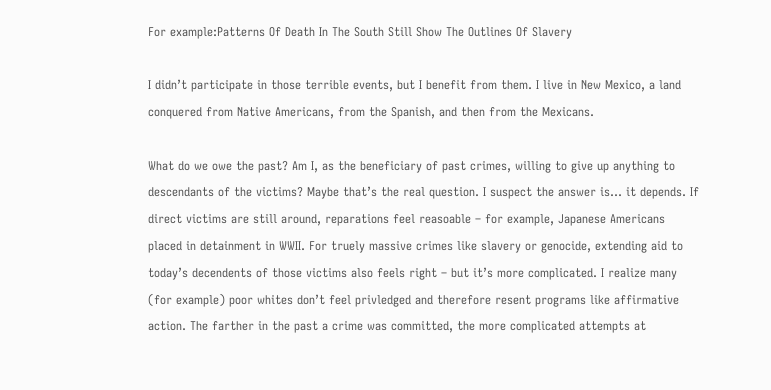For example:Patterns Of Death In The South Still Show The Outlines Of Slavery

I didn’t participate in those terrible events, but I benefit from them. I live in New Mexico, a land conquered from Native Americans, from the Spanish, and then from the Mexicans.

What do we owe the past? Am I, as the beneficiary of past crimes, willing to give up anything to descendants of the victims? Maybe that’s the real question. I suspect the answer is… it depends. If direct victims are still around, reparations feel reasoable – for example, Japanese Americans placed in detainment in WWII. For truely massive crimes like slavery or genocide, extending aid to today’s decendents of those victims also feels right – but it’s more complicated. I realize many (for example) poor whites don’t feel privledged and therefore resent programs like affirmative action. The farther in the past a crime was committed, the more complicated attempts at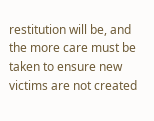restitution will be, and the more care must be taken to ensure new victims are not created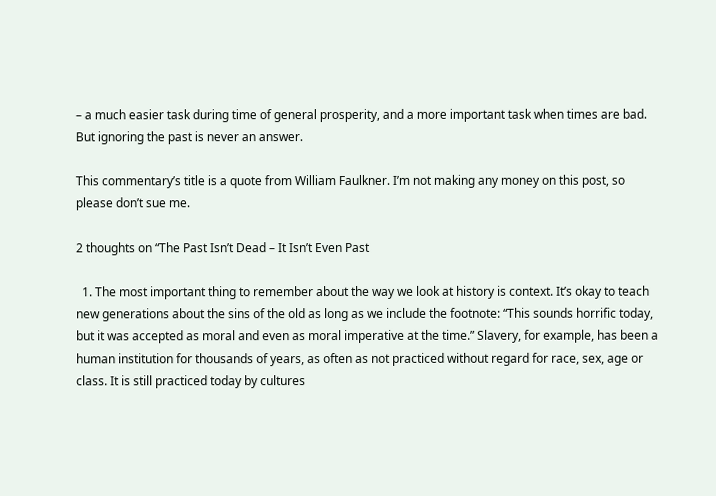– a much easier task during time of general prosperity, and a more important task when times are bad. But ignoring the past is never an answer.

This commentary’s title is a quote from William Faulkner. I’m not making any money on this post, so please don’t sue me.

2 thoughts on “The Past Isn’t Dead – It Isn’t Even Past

  1. The most important thing to remember about the way we look at history is context. It’s okay to teach new generations about the sins of the old as long as we include the footnote: “This sounds horrific today, but it was accepted as moral and even as moral imperative at the time.” Slavery, for example, has been a human institution for thousands of years, as often as not practiced without regard for race, sex, age or class. It is still practiced today by cultures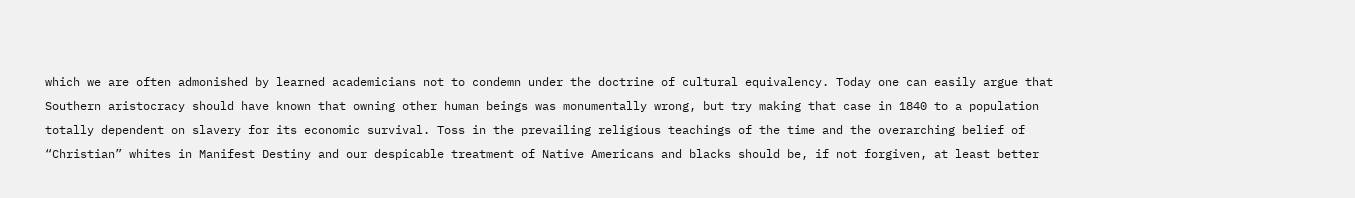which we are often admonished by learned academicians not to condemn under the doctrine of cultural equivalency. Today one can easily argue that Southern aristocracy should have known that owning other human beings was monumentally wrong, but try making that case in 1840 to a population totally dependent on slavery for its economic survival. Toss in the prevailing religious teachings of the time and the overarching belief of “Christian” whites in Manifest Destiny and our despicable treatment of Native Americans and blacks should be, if not forgiven, at least better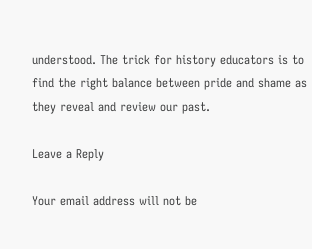understood. The trick for history educators is to find the right balance between pride and shame as they reveal and review our past.

Leave a Reply

Your email address will not be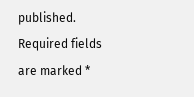published. Required fields are marked *